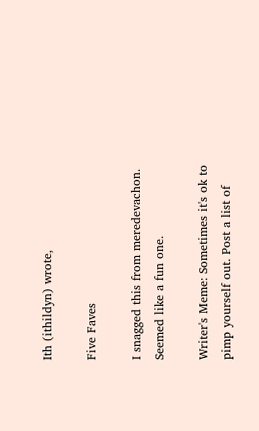Ith (ithildyn) wrote,

Five Faves

I snagged this from meredevachon. Seemed like a fun one.

Writer's Meme: Sometimes it's ok to pimp yourself out. Post a list of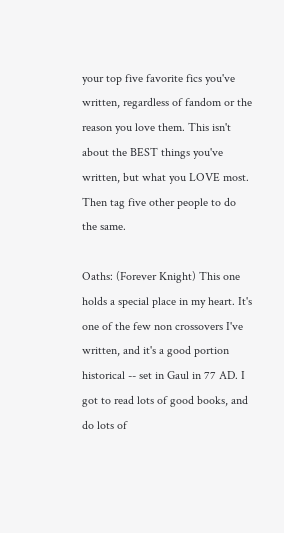your top five favorite fics you've written, regardless of fandom or the reason you love them. This isn't about the BEST things you've written, but what you LOVE most. Then tag five other people to do the same.

Oaths: (Forever Knight) This one holds a special place in my heart. It's one of the few non crossovers I've written, and it's a good portion historical -- set in Gaul in 77 AD. I got to read lots of good books, and do lots of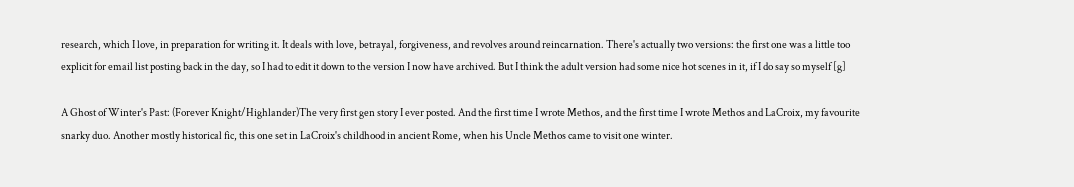research, which I love, in preparation for writing it. It deals with love, betrayal, forgiveness, and revolves around reincarnation. There's actually two versions: the first one was a little too explicit for email list posting back in the day, so I had to edit it down to the version I now have archived. But I think the adult version had some nice hot scenes in it, if I do say so myself [g]

A Ghost of Winter's Past: (Forever Knight/Highlander)The very first gen story I ever posted. And the first time I wrote Methos, and the first time I wrote Methos and LaCroix, my favourite snarky duo. Another mostly historical fic, this one set in LaCroix's childhood in ancient Rome, when his Uncle Methos came to visit one winter.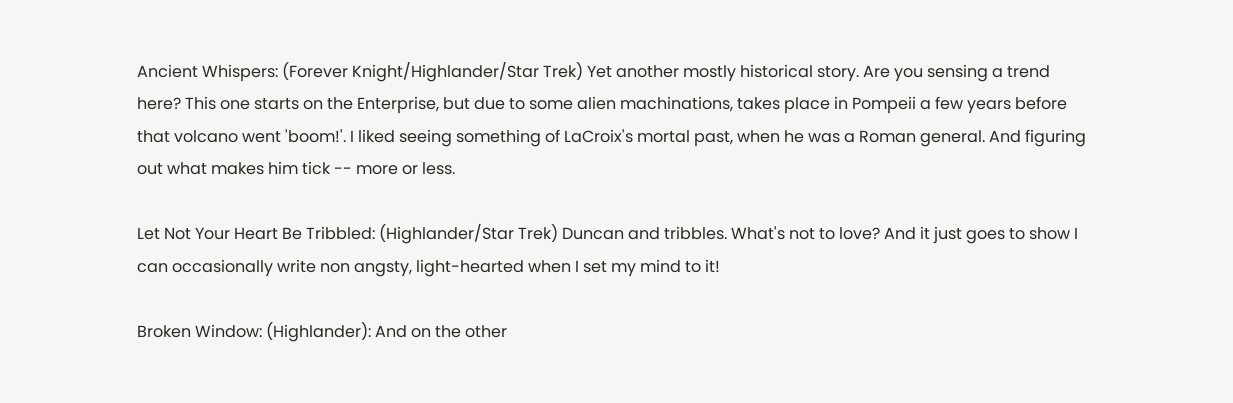Ancient Whispers: (Forever Knight/Highlander/Star Trek) Yet another mostly historical story. Are you sensing a trend here? This one starts on the Enterprise, but due to some alien machinations, takes place in Pompeii a few years before that volcano went 'boom!'. I liked seeing something of LaCroix's mortal past, when he was a Roman general. And figuring out what makes him tick -- more or less.

Let Not Your Heart Be Tribbled: (Highlander/Star Trek) Duncan and tribbles. What's not to love? And it just goes to show I can occasionally write non angsty, light-hearted when I set my mind to it!

Broken Window: (Highlander): And on the other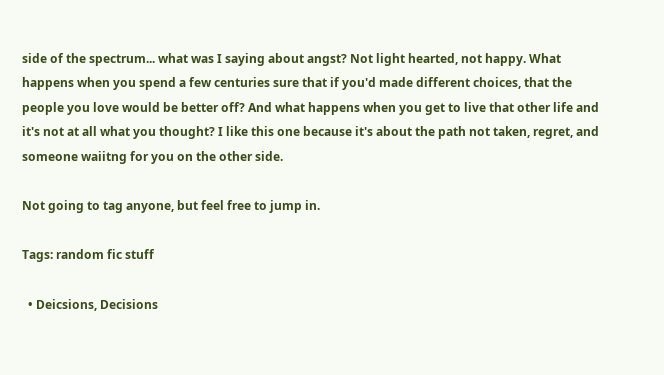side of the spectrum... what was I saying about angst? Not light hearted, not happy. What happens when you spend a few centuries sure that if you'd made different choices, that the people you love would be better off? And what happens when you get to live that other life and it's not at all what you thought? I like this one because it's about the path not taken, regret, and someone waiitng for you on the other side.

Not going to tag anyone, but feel free to jump in.

Tags: random fic stuff

  • Deicsions, Decisions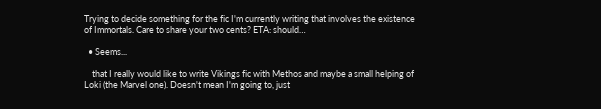Trying to decide something for the fic I'm currently writing that involves the existence of Immortals. Care to share your two cents? ETA: should…

  • Seems...

    that I really would like to write Vikings fic with Methos and maybe a small helping of Loki (the Marvel one). Doesn't mean I'm going to, just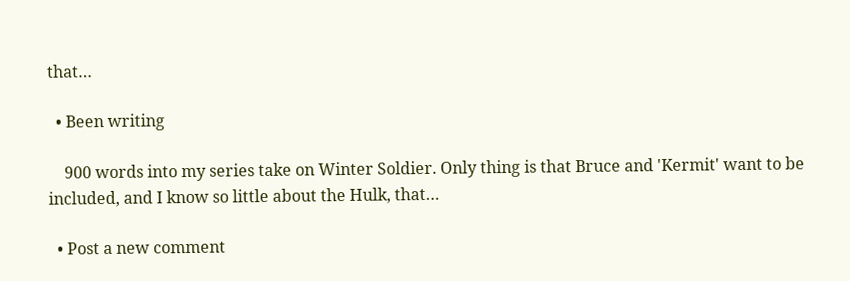that…

  • Been writing

    900 words into my series take on Winter Soldier. Only thing is that Bruce and 'Kermit' want to be included, and I know so little about the Hulk, that…

  • Post a new comment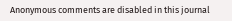Anonymous comments are disabled in this journal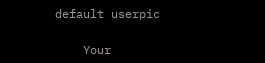default userpic

    Your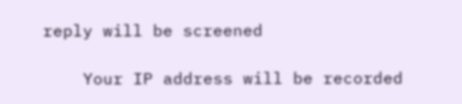reply will be screened

    Your IP address will be recorded